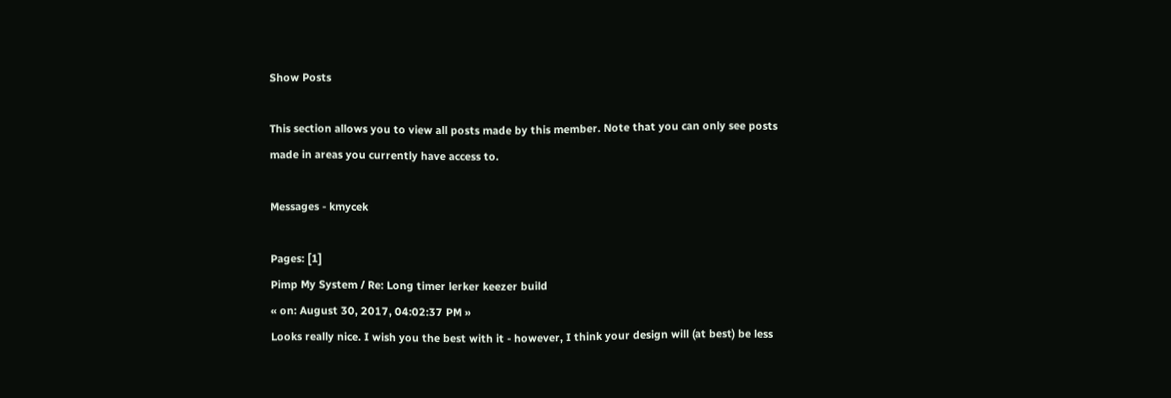Show Posts

This section allows you to view all posts made by this member. Note that you can only see posts made in areas you currently have access to.

Messages - kmycek

Pages: [1]
Pimp My System / Re: Long timer lerker keezer build
« on: August 30, 2017, 04:02:37 PM »
Looks really nice. I wish you the best with it - however, I think your design will (at best) be less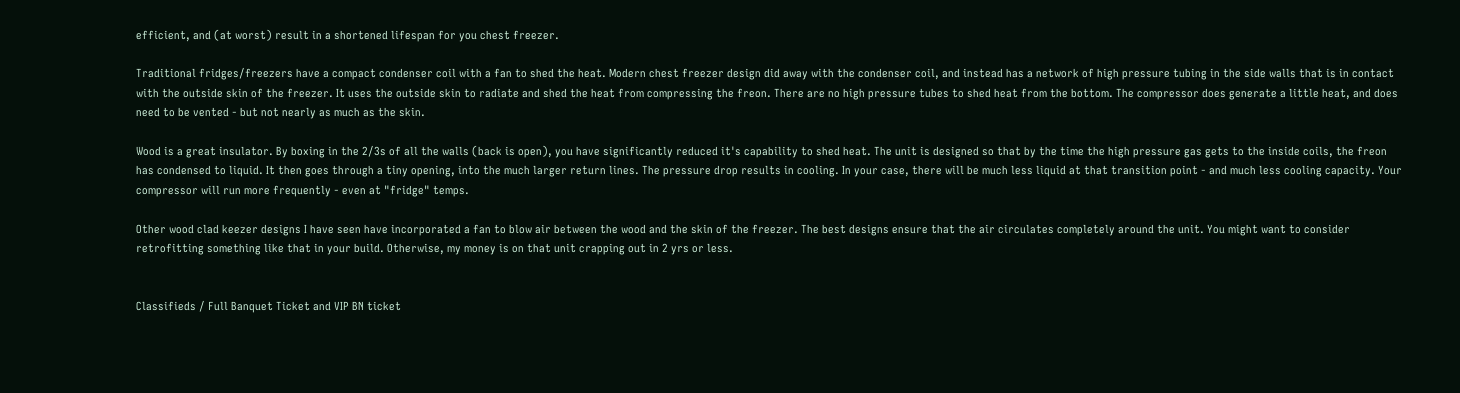efficient, and (at worst) result in a shortened lifespan for you chest freezer.

Traditional fridges/freezers have a compact condenser coil with a fan to shed the heat. Modern chest freezer design did away with the condenser coil, and instead has a network of high pressure tubing in the side walls that is in contact with the outside skin of the freezer. It uses the outside skin to radiate and shed the heat from compressing the freon. There are no high pressure tubes to shed heat from the bottom. The compressor does generate a little heat, and does need to be vented - but not nearly as much as the skin.

Wood is a great insulator. By boxing in the 2/3s of all the walls (back is open), you have significantly reduced it's capability to shed heat. The unit is designed so that by the time the high pressure gas gets to the inside coils, the freon has condensed to liquid. It then goes through a tiny opening, into the much larger return lines. The pressure drop results in cooling. In your case, there will be much less liquid at that transition point - and much less cooling capacity. Your compressor will run more frequently - even at "fridge" temps.

Other wood clad keezer designs I have seen have incorporated a fan to blow air between the wood and the skin of the freezer. The best designs ensure that the air circulates completely around the unit. You might want to consider retrofitting something like that in your build. Otherwise, my money is on that unit crapping out in 2 yrs or less.


Classifieds / Full Banquet Ticket and VIP BN ticket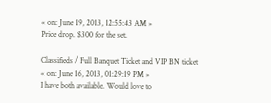« on: June 19, 2013, 12:55:43 AM »
Price drop. $300 for the set.

Classifieds / Full Banquet Ticket and VIP BN ticket
« on: June 16, 2013, 01:29:19 PM »
I have both available. Would love to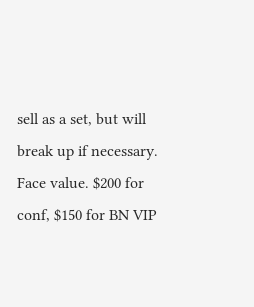sell as a set, but will break up if necessary. Face value. $200 for conf, $150 for BN VIP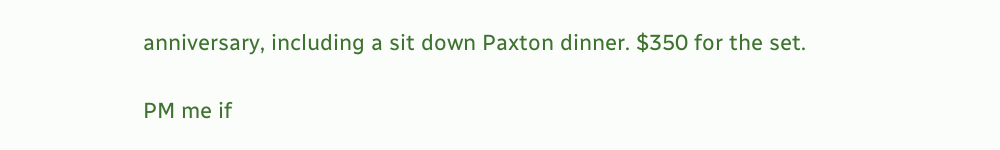anniversary, including a sit down Paxton dinner. $350 for the set.

PM me if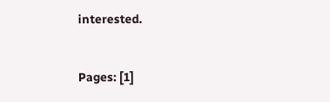interested.


Pages: [1]